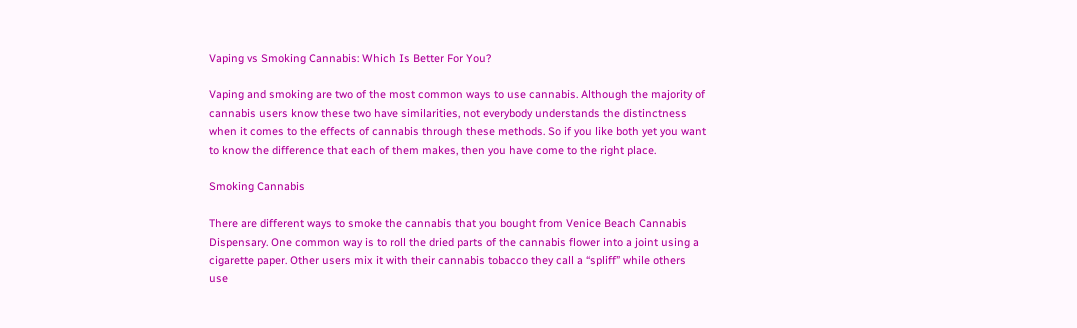Vaping vs Smoking Cannabis: Which Is Better For You?

Vaping and smoking are two of the most common ways to use cannabis. Although the majority of cannabis users know these two have similarities, not everybody understands the distinctness when it comes to the effects of cannabis through these methods. So if you like both yet you want to know the difference that each of them makes, then you have come to the right place.

Smoking Cannabis

There are different ways to smoke the cannabis that you bought from Venice Beach Cannabis Dispensary. One common way is to roll the dried parts of the cannabis flower into a joint using a cigarette paper. Other users mix it with their cannabis tobacco they call a “spliff” while others use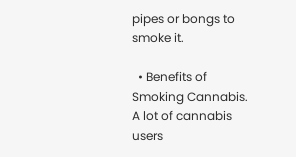pipes or bongs to smoke it.

  • Benefits of Smoking Cannabis. A lot of cannabis users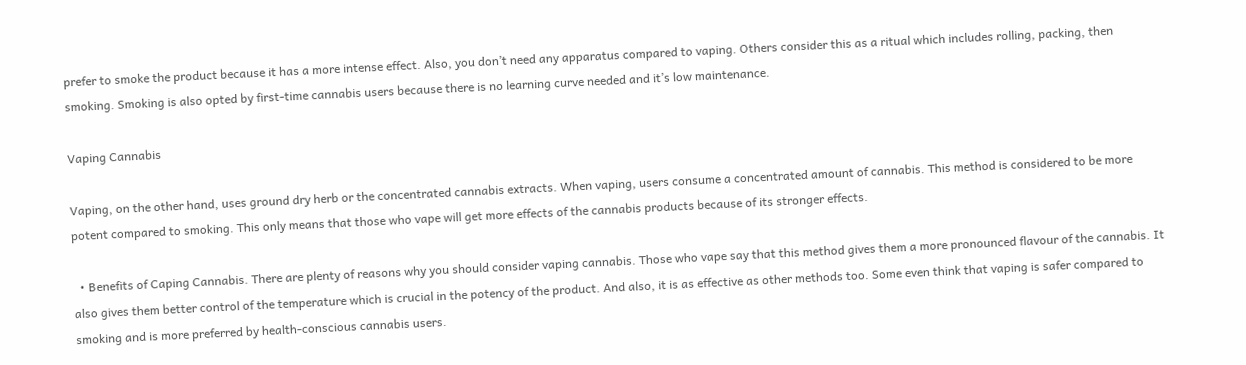prefer to smoke the product because it has a more intense effect. Also, you don’t need any apparatus compared to vaping. Others consider this as a ritual which includes rolling, packing, then smoking. Smoking is also opted by first-time cannabis users because there is no learning curve needed and it’s low maintenance.

Vaping Cannabis

Vaping, on the other hand, uses ground dry herb or the concentrated cannabis extracts. When vaping, users consume a concentrated amount of cannabis. This method is considered to be more potent compared to smoking. This only means that those who vape will get more effects of the cannabis products because of its stronger effects.

  • Benefits of Caping Cannabis. There are plenty of reasons why you should consider vaping cannabis. Those who vape say that this method gives them a more pronounced flavour of the cannabis. It also gives them better control of the temperature which is crucial in the potency of the product. And also, it is as effective as other methods too. Some even think that vaping is safer compared to smoking and is more preferred by health-conscious cannabis users.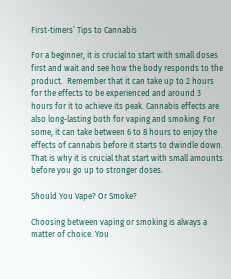First-timers’ Tips to Cannabis

For a beginner, it is crucial to start with small doses first and wait and see how the body responds to the product.  Remember that it can take up to 2 hours for the effects to be experienced and around 3 hours for it to achieve its peak. Cannabis effects are also long-lasting both for vaping and smoking. For some, it can take between 6 to 8 hours to enjoy the effects of cannabis before it starts to dwindle down. That is why it is crucial that start with small amounts before you go up to stronger doses.

Should You Vape? Or Smoke?

Choosing between vaping or smoking is always a matter of choice. You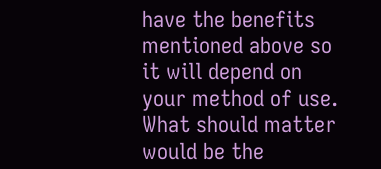have the benefits mentioned above so it will depend on your method of use. What should matter would be the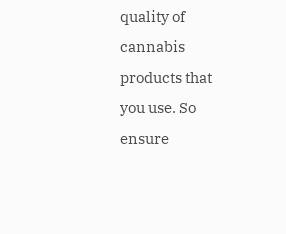quality of cannabis products that you use. So ensure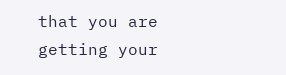that you are getting your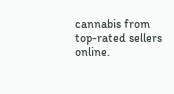cannabis from top-rated sellers online.